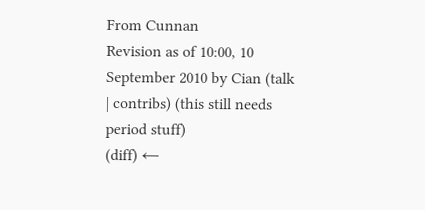From Cunnan
Revision as of 10:00, 10 September 2010 by Cian (talk | contribs) (this still needs period stuff)
(diff) ←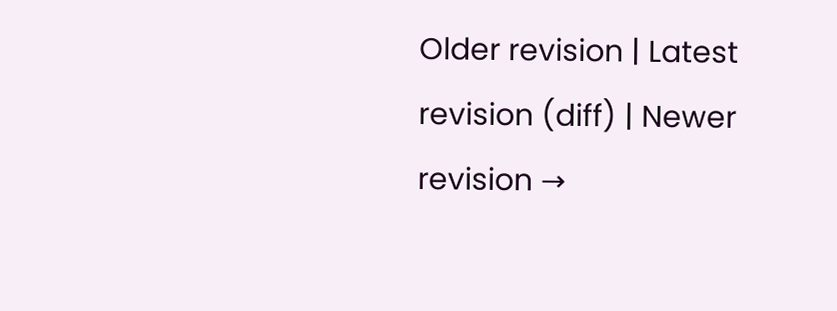Older revision | Latest revision (diff) | Newer revision →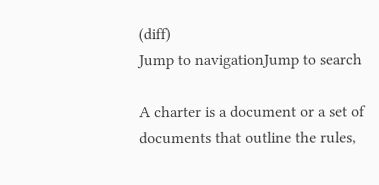(diff)
Jump to navigationJump to search

A charter is a document or a set of documents that outline the rules,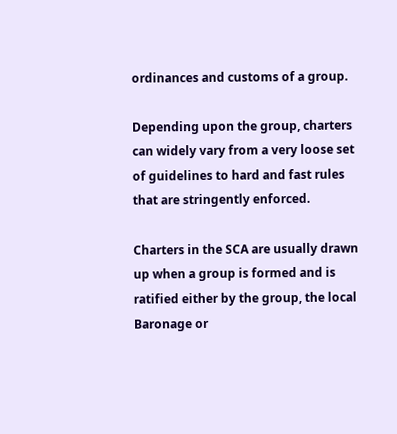ordinances and customs of a group.

Depending upon the group, charters can widely vary from a very loose set of guidelines to hard and fast rules that are stringently enforced.

Charters in the SCA are usually drawn up when a group is formed and is ratified either by the group, the local Baronage or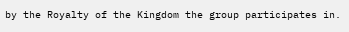by the Royalty of the Kingdom the group participates in.